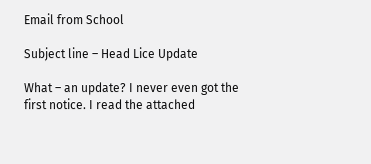Email from School

Subject line – Head Lice Update

What – an update? I never even got the first notice. I read the attached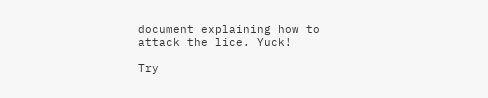document explaining how to attack the lice. Yuck!

Try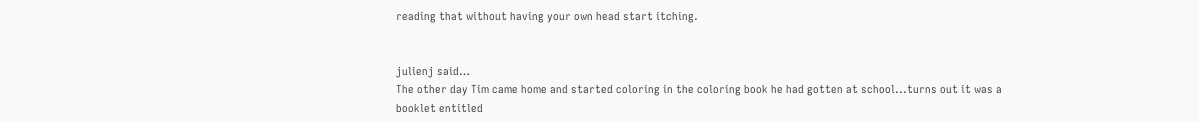reading that without having your own head start itching.


julienj said…
The other day Tim came home and started coloring in the coloring book he had gotten at school...turns out it was a booklet entitled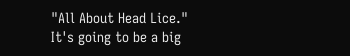"All About Head Lice." It's going to be a big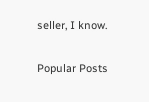seller, I know.

Popular Posts